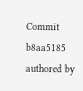Commit b8aa5185 authored by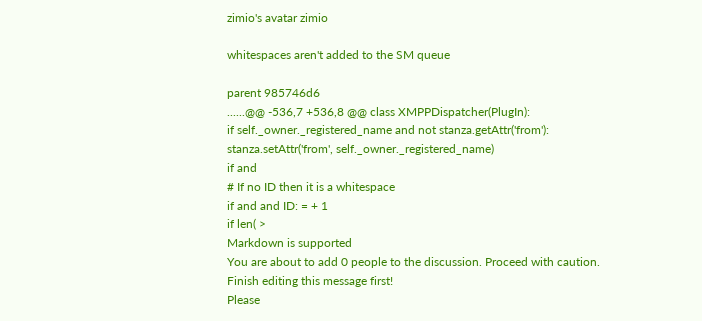zimio's avatar zimio

whitespaces aren't added to the SM queue

parent 985746d6
......@@ -536,7 +536,8 @@ class XMPPDispatcher(PlugIn):
if self._owner._registered_name and not stanza.getAttr('from'):
stanza.setAttr('from', self._owner._registered_name)
if and
# If no ID then it is a whitespace
if and and ID: = + 1
if len( >
Markdown is supported
You are about to add 0 people to the discussion. Proceed with caution.
Finish editing this message first!
Please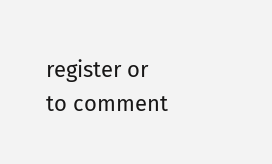register or to comment